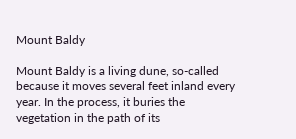Mount Baldy

Mount Baldy is a living dune, so-called because it moves several feet inland every year. In the process, it buries the vegetation in the path of its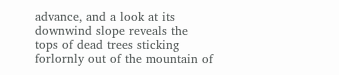advance, and a look at its downwind slope reveals the tops of dead trees sticking forlornly out of the mountain of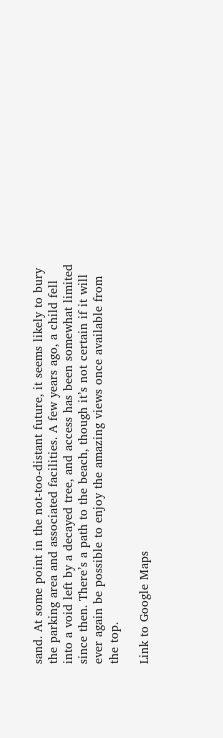sand. At some point in the not-too-distant future, it seems likely to bury the parking area and associated facilities. A few years ago, a child fell into a void left by a decayed tree, and access has been somewhat limited since then. There’s a path to the beach, though it’s not certain if it will ever again be possible to enjoy the amazing views once available from the top.

Link to Google Maps